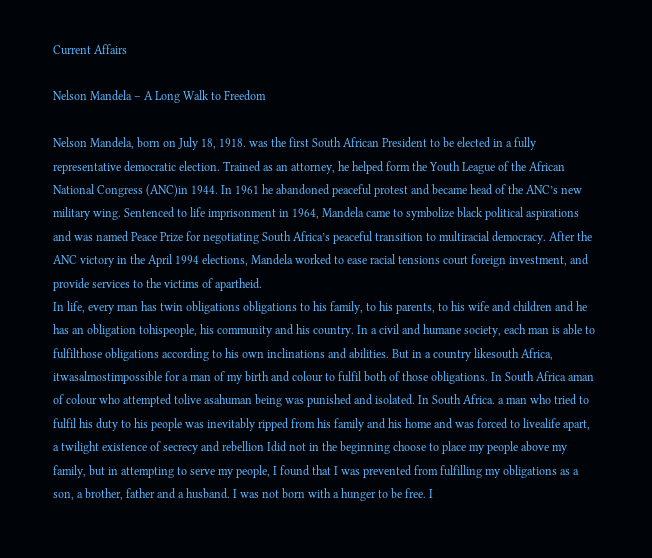Current Affairs

Nelson Mandela – A Long Walk to Freedom

Nelson Mandela, born on July 18, 1918. was the first South African President to be elected in a fully representative democratic election. Trained as an attorney, he helped form the Youth League of the African National Congress (ANC)in 1944. In 1961 he abandoned peaceful protest and became head of the ANC’s new military wing. Sentenced to life imprisonment in 1964, Mandela came to symbolize black political aspirations and was named Peace Prize for negotiating South Africa’s peaceful transition to multiracial democracy. After the ANC victory in the April 1994 elections, Mandela worked to ease racial tensions court foreign investment, and provide services to the victims of apartheid.
In life, every man has twin obligations obligations to his family, to his parents, to his wife and children and he has an obligation tohispeople, his community and his country. In a civil and humane society, each man is able to fulfilthose obligations according to his own inclinations and abilities. But in a country likesouth Africa, itwasalmostimpossible for a man of my birth and colour to fulfil both of those obligations. In South Africa aman of colour who attempted tolive asahuman being was punished and isolated. In South Africa. a man who tried to fulfil his duty to his people was inevitably ripped from his family and his home and was forced to livealife apart, a twilight existence of secrecy and rebellion Idid not in the beginning choose to place my people above my family, but in attempting to serve my people, I found that I was prevented from fulfilling my obligations as a son, a brother, father and a husband. I was not born with a hunger to be free. I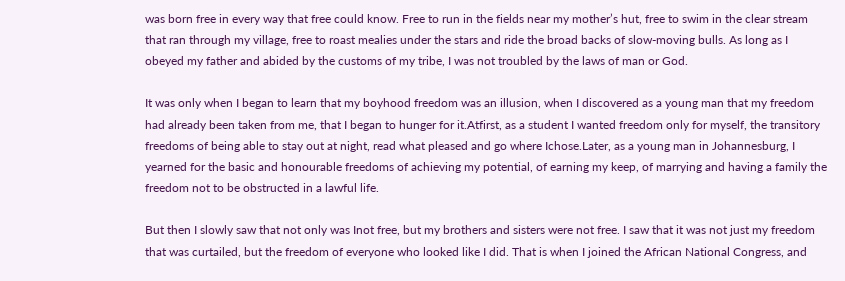was born free in every way that free could know. Free to run in the fields near my mother’s hut, free to swim in the clear stream that ran through my village, free to roast mealies under the stars and ride the broad backs of slow-moving bulls. As long as I obeyed my father and abided by the customs of my tribe, I was not troubled by the laws of man or God.

It was only when I began to learn that my boyhood freedom was an illusion, when I discovered as a young man that my freedom had already been taken from me, that I began to hunger for it.Atfirst, as a student I wanted freedom only for myself, the transitory freedoms of being able to stay out at night, read what pleased and go where Ichose.Later, as a young man in Johannesburg, I yearned for the basic and honourable freedoms of achieving my potential, of earning my keep, of marrying and having a family the freedom not to be obstructed in a lawful life.

But then I slowly saw that not only was Inot free, but my brothers and sisters were not free. I saw that it was not just my freedom that was curtailed, but the freedom of everyone who looked like I did. That is when I joined the African National Congress, and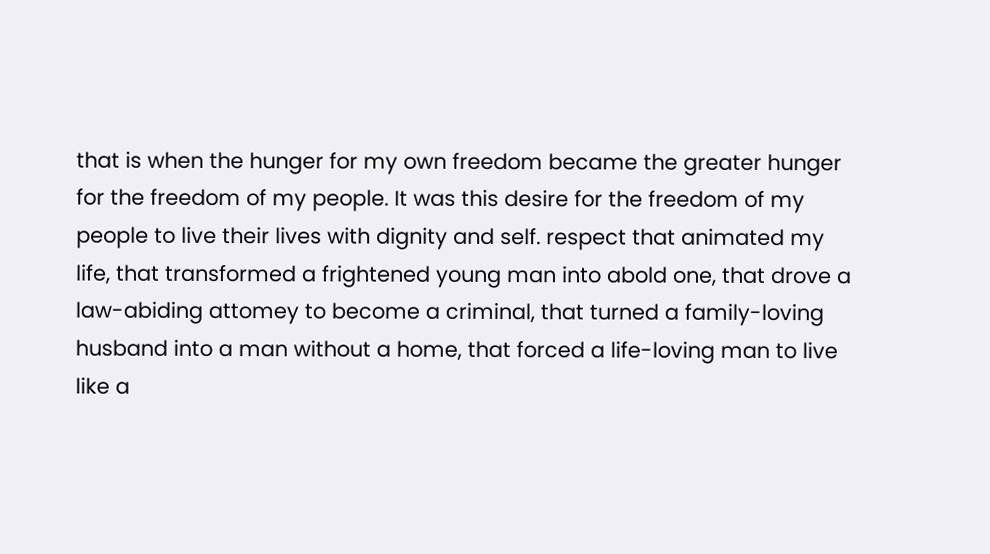that is when the hunger for my own freedom became the greater hunger for the freedom of my people. It was this desire for the freedom of my people to live their lives with dignity and self. respect that animated my life, that transformed a frightened young man into abold one, that drove a law-abiding attomey to become a criminal, that turned a family-loving husband into a man without a home, that forced a life-loving man to live like a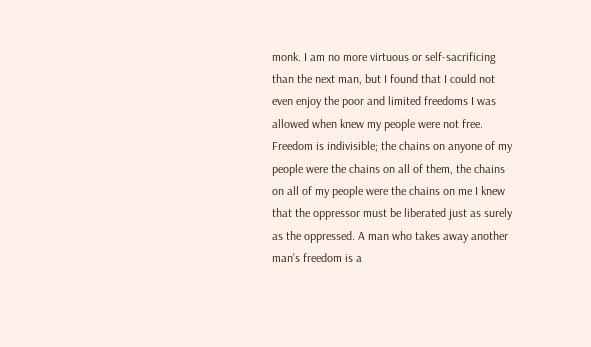monk. I am no more virtuous or self-sacrificing than the next man, but I found that I could not even enjoy the poor and limited freedoms I was allowed when knew my people were not free. Freedom is indivisible; the chains on anyone of my people were the chains on all of them, the chains on all of my people were the chains on me I knew that the oppressor must be liberated just as surely as the oppressed. A man who takes away another man’s freedom is a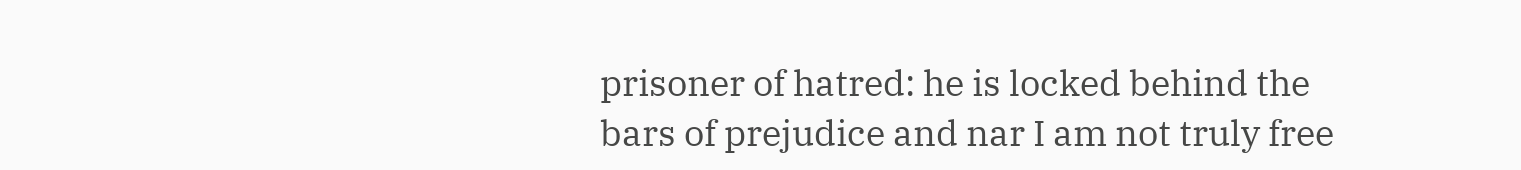prisoner of hatred: he is locked behind the bars of prejudice and nar I am not truly free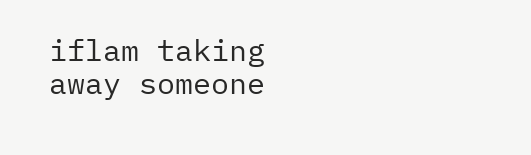iflam taking away someone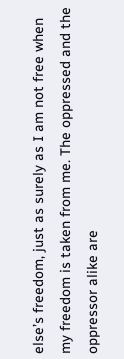else’s freedom, just as surely as I am not free when my freedom is taken from me. The oppressed and the oppressor alike are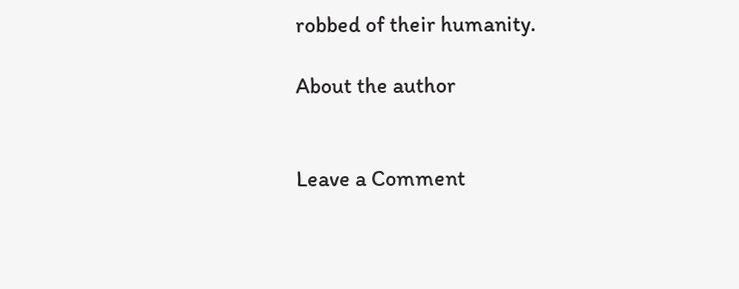robbed of their humanity.

About the author


Leave a Comment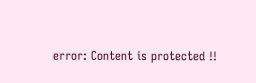error: Content is protected !!